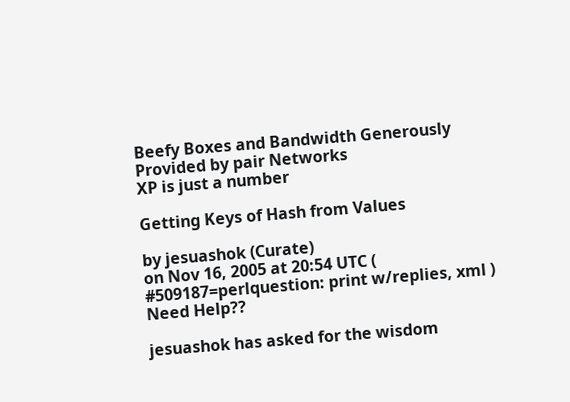Beefy Boxes and Bandwidth Generously Provided by pair Networks
XP is just a number

Getting Keys of Hash from Values

by jesuashok (Curate)
on Nov 16, 2005 at 20:54 UTC ( #509187=perlquestion: print w/replies, xml ) Need Help??

jesuashok has asked for the wisdom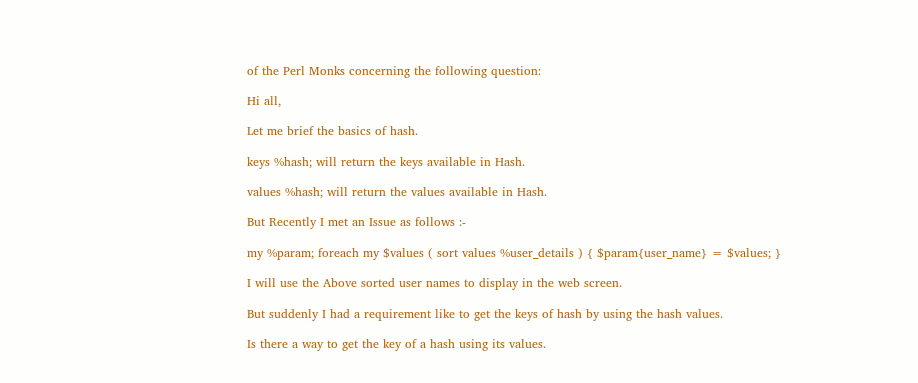of the Perl Monks concerning the following question:

Hi all,

Let me brief the basics of hash.

keys %hash; will return the keys available in Hash.

values %hash; will return the values available in Hash.

But Recently I met an Issue as follows :-

my %param; foreach my $values ( sort values %user_details ) { $param{user_name} = $values; }

I will use the Above sorted user names to display in the web screen.

But suddenly I had a requirement like to get the keys of hash by using the hash values.

Is there a way to get the key of a hash using its values.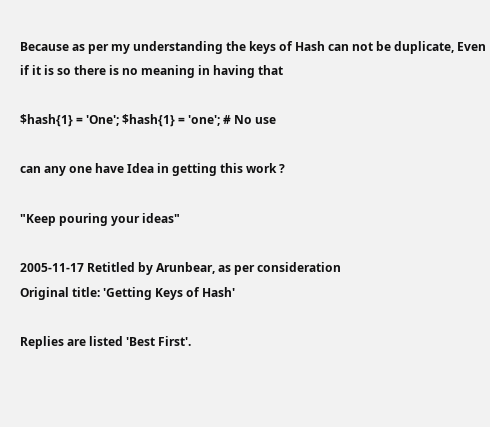Because as per my understanding the keys of Hash can not be duplicate, Even if it is so there is no meaning in having that

$hash{1} = 'One'; $hash{1} = 'one'; # No use

can any one have Idea in getting this work ?

"Keep pouring your ideas"

2005-11-17 Retitled by Arunbear, as per consideration
Original title: 'Getting Keys of Hash'

Replies are listed 'Best First'.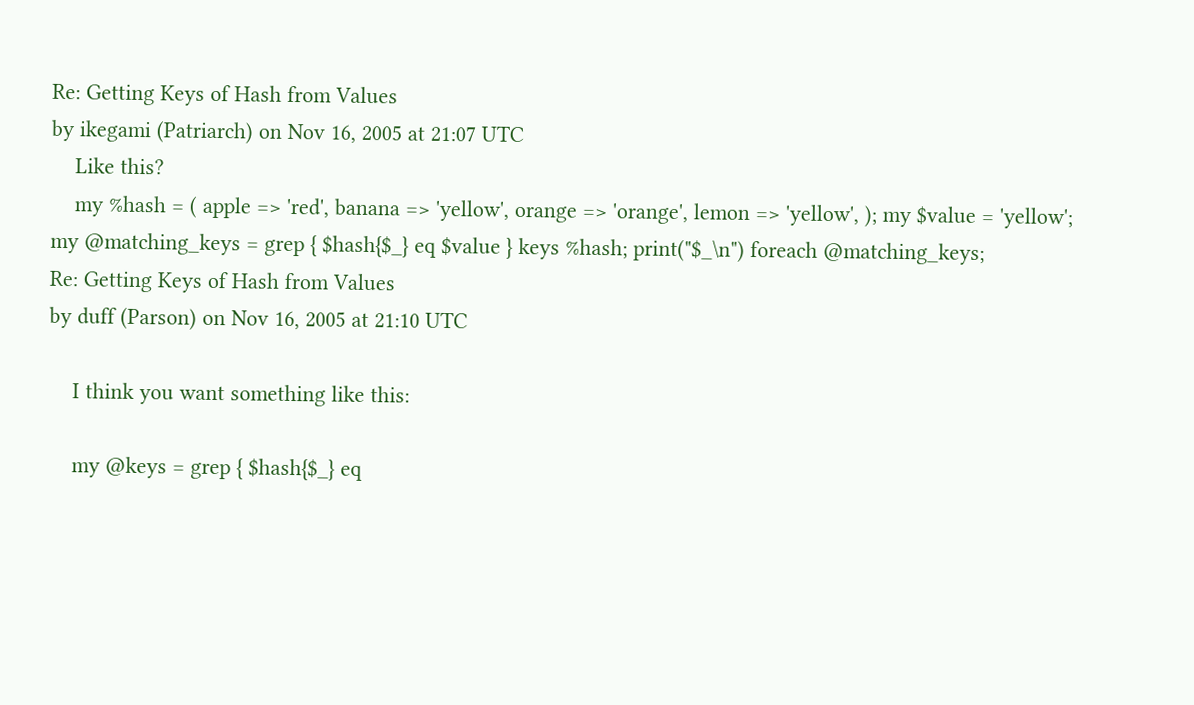Re: Getting Keys of Hash from Values
by ikegami (Patriarch) on Nov 16, 2005 at 21:07 UTC
    Like this?
    my %hash = ( apple => 'red', banana => 'yellow', orange => 'orange', lemon => 'yellow', ); my $value = 'yellow'; my @matching_keys = grep { $hash{$_} eq $value } keys %hash; print("$_\n") foreach @matching_keys;
Re: Getting Keys of Hash from Values
by duff (Parson) on Nov 16, 2005 at 21:10 UTC

    I think you want something like this:

    my @keys = grep { $hash{$_} eq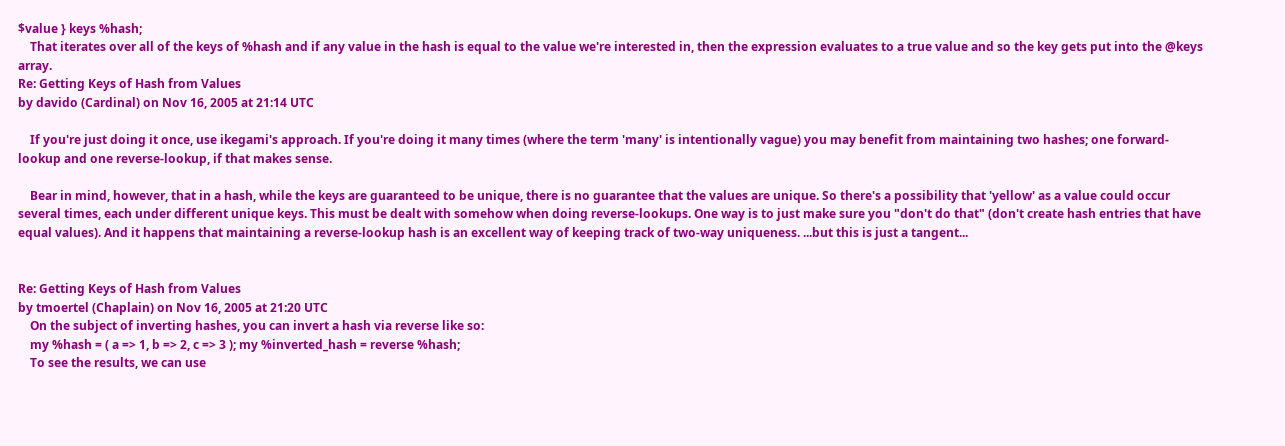$value } keys %hash;
    That iterates over all of the keys of %hash and if any value in the hash is equal to the value we're interested in, then the expression evaluates to a true value and so the key gets put into the @keys array.
Re: Getting Keys of Hash from Values
by davido (Cardinal) on Nov 16, 2005 at 21:14 UTC

    If you're just doing it once, use ikegami's approach. If you're doing it many times (where the term 'many' is intentionally vague) you may benefit from maintaining two hashes; one forward-lookup and one reverse-lookup, if that makes sense.

    Bear in mind, however, that in a hash, while the keys are guaranteed to be unique, there is no guarantee that the values are unique. So there's a possibility that 'yellow' as a value could occur several times, each under different unique keys. This must be dealt with somehow when doing reverse-lookups. One way is to just make sure you "don't do that" (don't create hash entries that have equal values). And it happens that maintaining a reverse-lookup hash is an excellent way of keeping track of two-way uniqueness. ...but this is just a tangent...


Re: Getting Keys of Hash from Values
by tmoertel (Chaplain) on Nov 16, 2005 at 21:20 UTC
    On the subject of inverting hashes, you can invert a hash via reverse like so:
    my %hash = ( a => 1, b => 2, c => 3 ); my %inverted_hash = reverse %hash;
    To see the results, we can use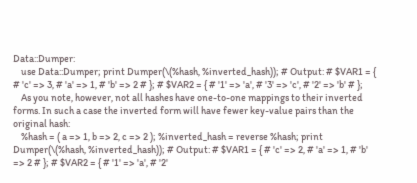Data::Dumper:
    use Data::Dumper; print Dumper(\(%hash, %inverted_hash)); # Output: # $VAR1 = { # 'c' => 3, # 'a' => 1, # 'b' => 2 # }; # $VAR2 = { # '1' => 'a', # '3' => 'c', # '2' => 'b' # };
    As you note, however, not all hashes have one-to-one mappings to their inverted forms. In such a case the inverted form will have fewer key-value pairs than the original hash:
    %hash = ( a => 1, b => 2, c => 2 ); %inverted_hash = reverse %hash; print Dumper(\(%hash, %inverted_hash)); # Output: # $VAR1 = { # 'c' => 2, # 'a' => 1, # 'b' => 2 # }; # $VAR2 = { # '1' => 'a', # '2'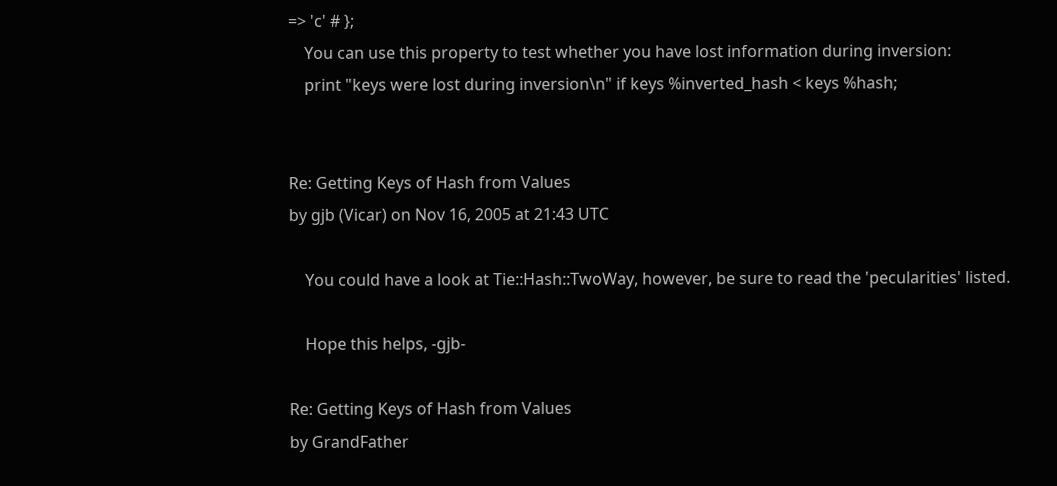=> 'c' # };
    You can use this property to test whether you have lost information during inversion:
    print "keys were lost during inversion\n" if keys %inverted_hash < keys %hash;


Re: Getting Keys of Hash from Values
by gjb (Vicar) on Nov 16, 2005 at 21:43 UTC

    You could have a look at Tie::Hash::TwoWay, however, be sure to read the 'pecularities' listed.

    Hope this helps, -gjb-

Re: Getting Keys of Hash from Values
by GrandFather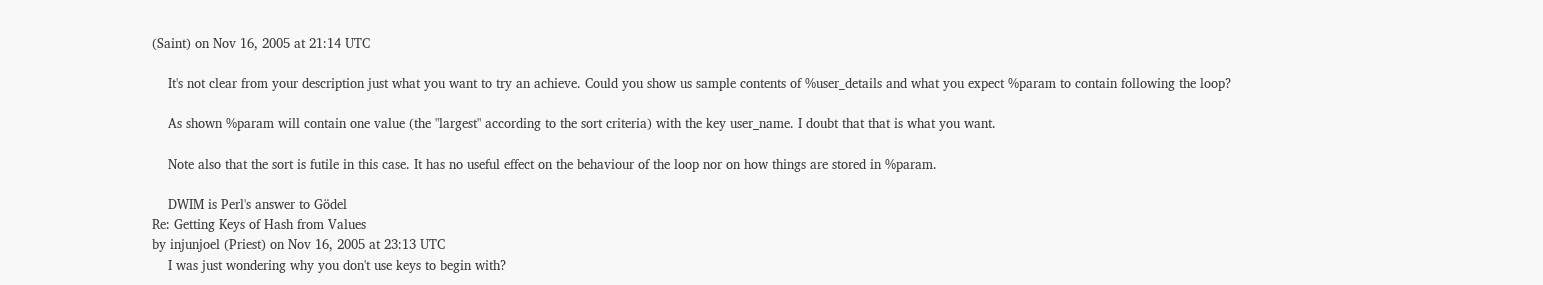(Saint) on Nov 16, 2005 at 21:14 UTC

    It's not clear from your description just what you want to try an achieve. Could you show us sample contents of %user_details and what you expect %param to contain following the loop?

    As shown %param will contain one value (the "largest" according to the sort criteria) with the key user_name. I doubt that that is what you want.

    Note also that the sort is futile in this case. It has no useful effect on the behaviour of the loop nor on how things are stored in %param.

    DWIM is Perl's answer to Gödel
Re: Getting Keys of Hash from Values
by injunjoel (Priest) on Nov 16, 2005 at 23:13 UTC
    I was just wondering why you don't use keys to begin with?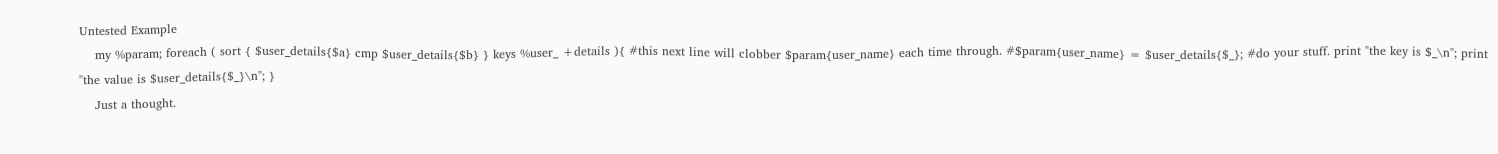Untested Example
    my %param; foreach ( sort { $user_details{$a} cmp $user_details{$b} } keys %user_ +details ){ #this next line will clobber $param{user_name} each time through. #$param{user_name} = $user_details{$_}; #do your stuff. print "the key is $_\n"; print "the value is $user_details{$_}\n"; }
    Just a thought.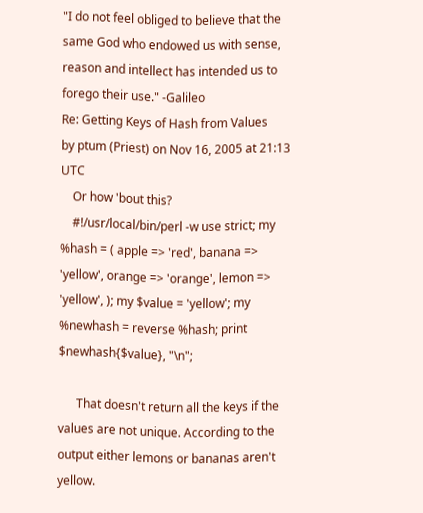"I do not feel obliged to believe that the same God who endowed us with sense, reason and intellect has intended us to forego their use." -Galileo
Re: Getting Keys of Hash from Values
by ptum (Priest) on Nov 16, 2005 at 21:13 UTC
    Or how 'bout this?
    #!/usr/local/bin/perl -w use strict; my %hash = ( apple => 'red', banana => 'yellow', orange => 'orange', lemon => 'yellow', ); my $value = 'yellow'; my %newhash = reverse %hash; print $newhash{$value}, "\n";

      That doesn't return all the keys if the values are not unique. According to the output either lemons or bananas aren't yellow.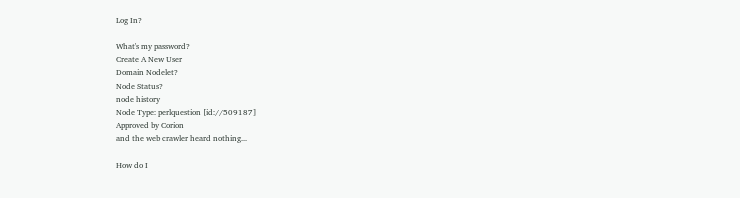Log In?

What's my password?
Create A New User
Domain Nodelet?
Node Status?
node history
Node Type: perlquestion [id://509187]
Approved by Corion
and the web crawler heard nothing...

How do I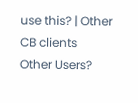use this? | Other CB clients
Other Users?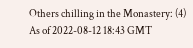Others chilling in the Monastery: (4)
As of 2022-08-12 18:43 GMT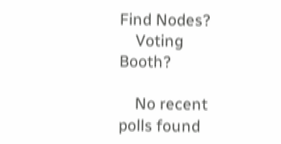Find Nodes?
    Voting Booth?

    No recent polls found